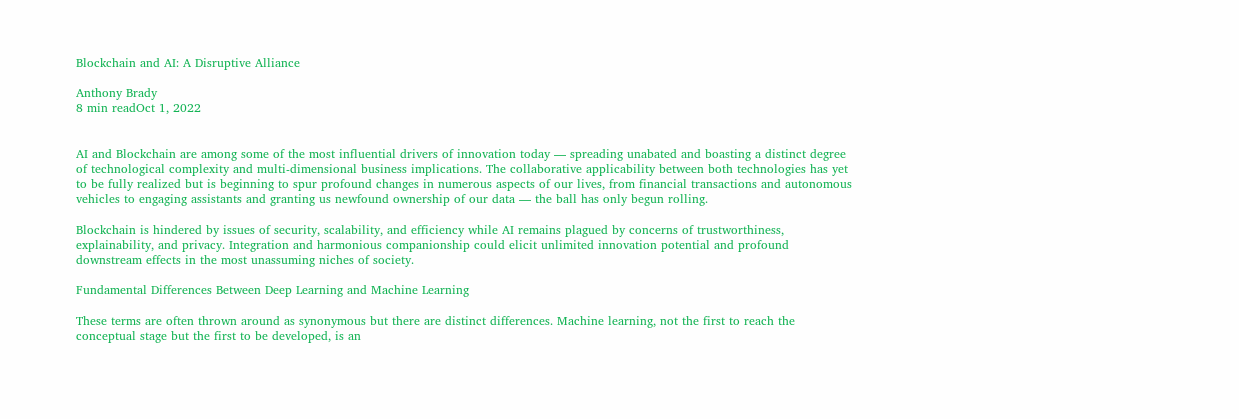Blockchain and AI: A Disruptive Alliance

Anthony Brady
8 min readOct 1, 2022


AI and Blockchain are among some of the most influential drivers of innovation today — spreading unabated and boasting a distinct degree of technological complexity and multi-dimensional business implications. The collaborative applicability between both technologies has yet to be fully realized but is beginning to spur profound changes in numerous aspects of our lives, from financial transactions and autonomous vehicles to engaging assistants and granting us newfound ownership of our data — the ball has only begun rolling.

Blockchain is hindered by issues of security, scalability, and efficiency while AI remains plagued by concerns of trustworthiness, explainability, and privacy. Integration and harmonious companionship could elicit unlimited innovation potential and profound downstream effects in the most unassuming niches of society.

Fundamental Differences Between Deep Learning and Machine Learning

These terms are often thrown around as synonymous but there are distinct differences. Machine learning, not the first to reach the conceptual stage but the first to be developed, is an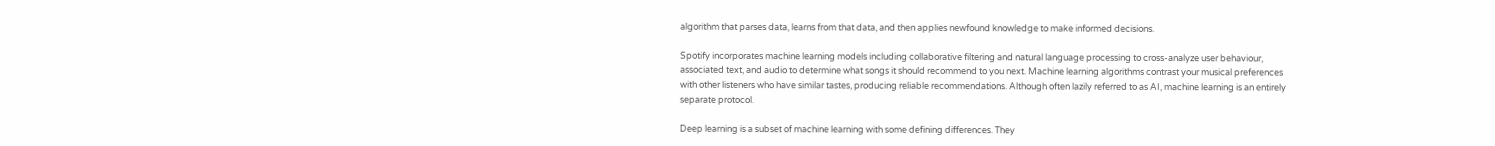algorithm that parses data, learns from that data, and then applies newfound knowledge to make informed decisions.

Spotify incorporates machine learning models including collaborative filtering and natural language processing to cross-analyze user behaviour, associated text, and audio to determine what songs it should recommend to you next. Machine learning algorithms contrast your musical preferences with other listeners who have similar tastes, producing reliable recommendations. Although often lazily referred to as AI, machine learning is an entirely separate protocol.

Deep learning is a subset of machine learning with some defining differences. They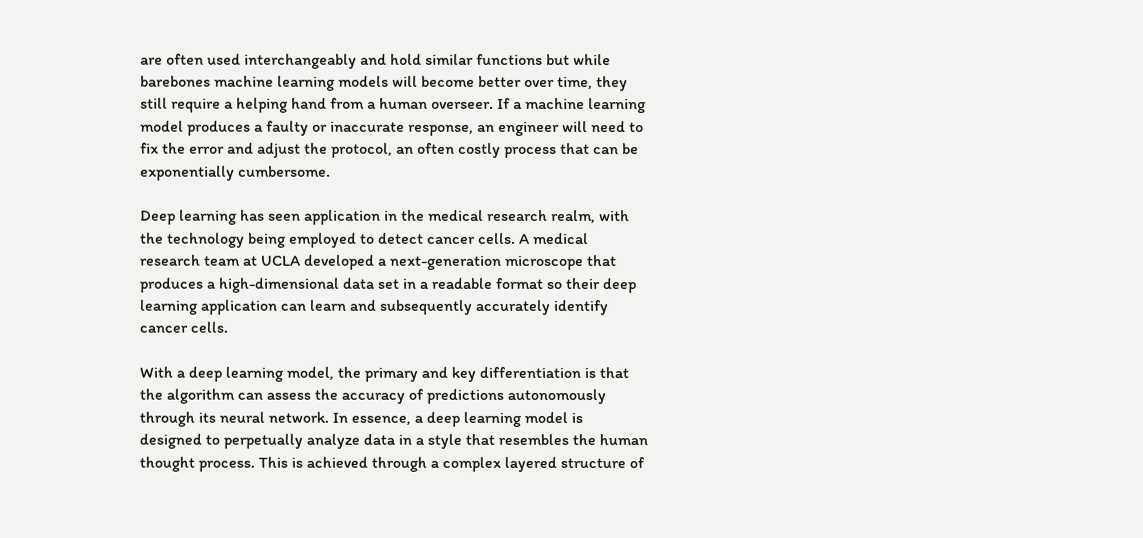are often used interchangeably and hold similar functions but while barebones machine learning models will become better over time, they still require a helping hand from a human overseer. If a machine learning model produces a faulty or inaccurate response, an engineer will need to fix the error and adjust the protocol, an often costly process that can be exponentially cumbersome.

Deep learning has seen application in the medical research realm, with the technology being employed to detect cancer cells. A medical research team at UCLA developed a next-generation microscope that produces a high-dimensional data set in a readable format so their deep learning application can learn and subsequently accurately identify cancer cells.

With a deep learning model, the primary and key differentiation is that the algorithm can assess the accuracy of predictions autonomously through its neural network. In essence, a deep learning model is designed to perpetually analyze data in a style that resembles the human thought process. This is achieved through a complex layered structure of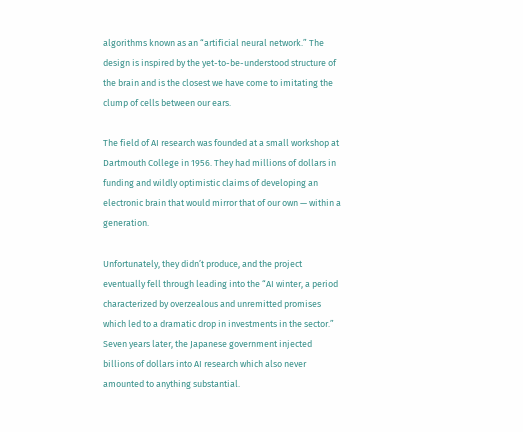algorithms known as an “artificial neural network.” The design is inspired by the yet-to-be-understood structure of the brain and is the closest we have come to imitating the clump of cells between our ears.

The field of AI research was founded at a small workshop at Dartmouth College in 1956. They had millions of dollars in funding and wildly optimistic claims of developing an electronic brain that would mirror that of our own — within a generation.

Unfortunately, they didn’t produce, and the project eventually fell through leading into the “AI winter, a period characterized by overzealous and unremitted promises which led to a dramatic drop in investments in the sector.” Seven years later, the Japanese government injected billions of dollars into AI research which also never amounted to anything substantial.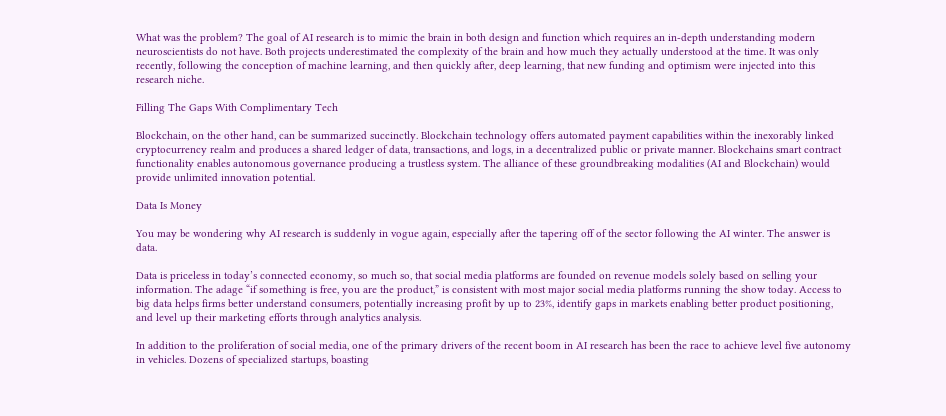What was the problem? The goal of AI research is to mimic the brain in both design and function which requires an in-depth understanding modern neuroscientists do not have. Both projects underestimated the complexity of the brain and how much they actually understood at the time. It was only recently, following the conception of machine learning, and then quickly after, deep learning, that new funding and optimism were injected into this research niche.

Filling The Gaps With Complimentary Tech

Blockchain, on the other hand, can be summarized succinctly. Blockchain technology offers automated payment capabilities within the inexorably linked cryptocurrency realm and produces a shared ledger of data, transactions, and logs, in a decentralized public or private manner. Blockchains smart contract functionality enables autonomous governance producing a trustless system. The alliance of these groundbreaking modalities (AI and Blockchain) would provide unlimited innovation potential.

Data Is Money

You may be wondering why AI research is suddenly in vogue again, especially after the tapering off of the sector following the AI winter. The answer is data.

Data is priceless in today’s connected economy, so much so, that social media platforms are founded on revenue models solely based on selling your information. The adage “if something is free, you are the product,” is consistent with most major social media platforms running the show today. Access to big data helps firms better understand consumers, potentially increasing profit by up to 23%, identify gaps in markets enabling better product positioning, and level up their marketing efforts through analytics analysis.

In addition to the proliferation of social media, one of the primary drivers of the recent boom in AI research has been the race to achieve level five autonomy in vehicles. Dozens of specialized startups, boasting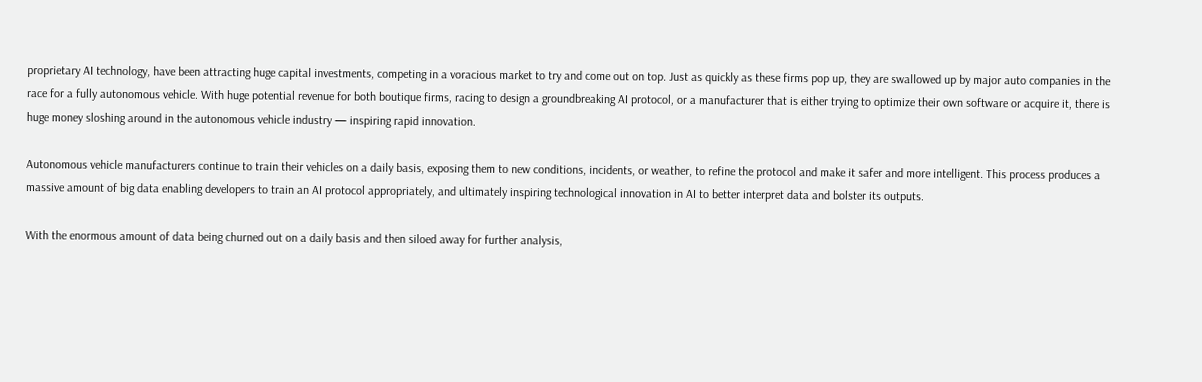proprietary AI technology, have been attracting huge capital investments, competing in a voracious market to try and come out on top. Just as quickly as these firms pop up, they are swallowed up by major auto companies in the race for a fully autonomous vehicle. With huge potential revenue for both boutique firms, racing to design a groundbreaking AI protocol, or a manufacturer that is either trying to optimize their own software or acquire it, there is huge money sloshing around in the autonomous vehicle industry — inspiring rapid innovation.

Autonomous vehicle manufacturers continue to train their vehicles on a daily basis, exposing them to new conditions, incidents, or weather, to refine the protocol and make it safer and more intelligent. This process produces a massive amount of big data enabling developers to train an AI protocol appropriately, and ultimately inspiring technological innovation in AI to better interpret data and bolster its outputs.

With the enormous amount of data being churned out on a daily basis and then siloed away for further analysis,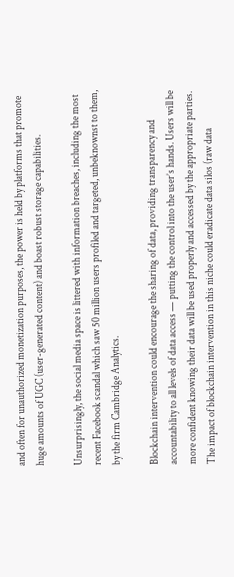and often for unauthorized monetization purposes, the power is held by platforms that promote huge amounts of UGC (user-generated content) and boast robust storage capabilities.

Unsurprisingly, the social media space is littered with information breaches, including the most recent Facebook scandal which saw 50 million users profiled and targeted, unbeknownst to them, by the firm Cambridge Analytics.

Blockchain intervention could encourage the sharing of data, providing transparency and accountability to all levels of data access — putting the control into the user’s hands. Users will be more confident knowing their data will be used properly and accessed by the appropriate parties. The impact of blockchain intervention in this niche could eradicate data silos (raw data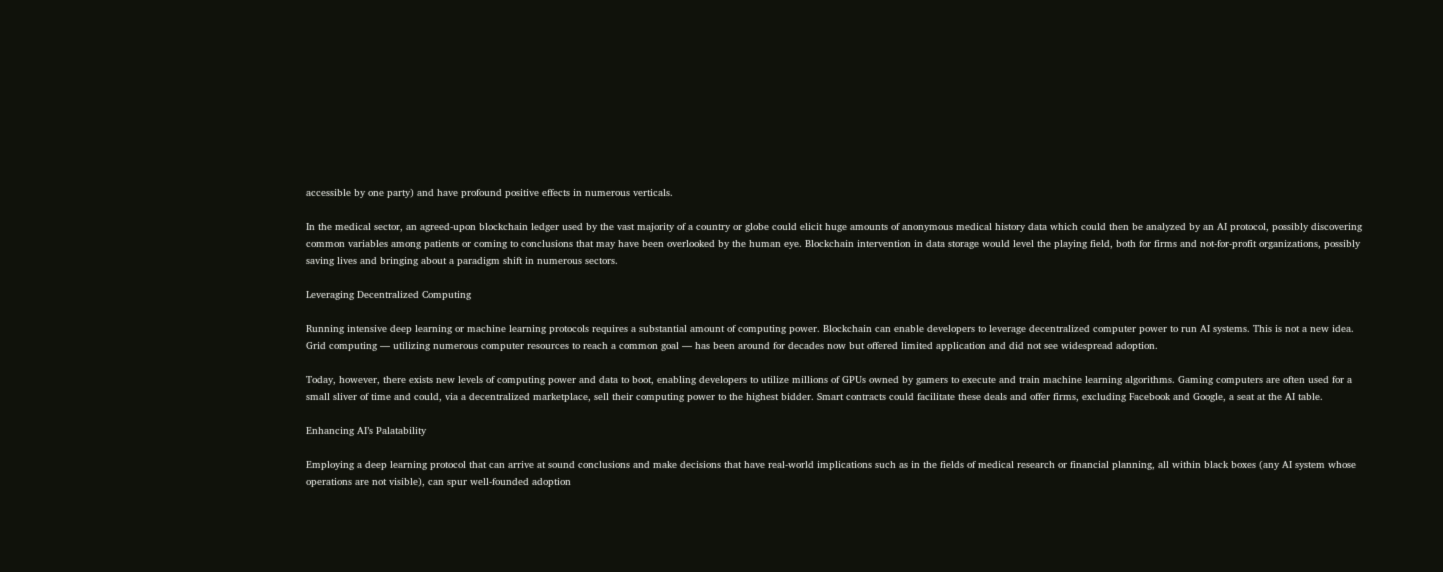accessible by one party) and have profound positive effects in numerous verticals.

In the medical sector, an agreed-upon blockchain ledger used by the vast majority of a country or globe could elicit huge amounts of anonymous medical history data which could then be analyzed by an AI protocol, possibly discovering common variables among patients or coming to conclusions that may have been overlooked by the human eye. Blockchain intervention in data storage would level the playing field, both for firms and not-for-profit organizations, possibly saving lives and bringing about a paradigm shift in numerous sectors.

Leveraging Decentralized Computing

Running intensive deep learning or machine learning protocols requires a substantial amount of computing power. Blockchain can enable developers to leverage decentralized computer power to run AI systems. This is not a new idea. Grid computing — utilizing numerous computer resources to reach a common goal — has been around for decades now but offered limited application and did not see widespread adoption.

Today, however, there exists new levels of computing power and data to boot, enabling developers to utilize millions of GPUs owned by gamers to execute and train machine learning algorithms. Gaming computers are often used for a small sliver of time and could, via a decentralized marketplace, sell their computing power to the highest bidder. Smart contracts could facilitate these deals and offer firms, excluding Facebook and Google, a seat at the AI table.

Enhancing AI’s Palatability

Employing a deep learning protocol that can arrive at sound conclusions and make decisions that have real-world implications such as in the fields of medical research or financial planning, all within black boxes (any AI system whose operations are not visible), can spur well-founded adoption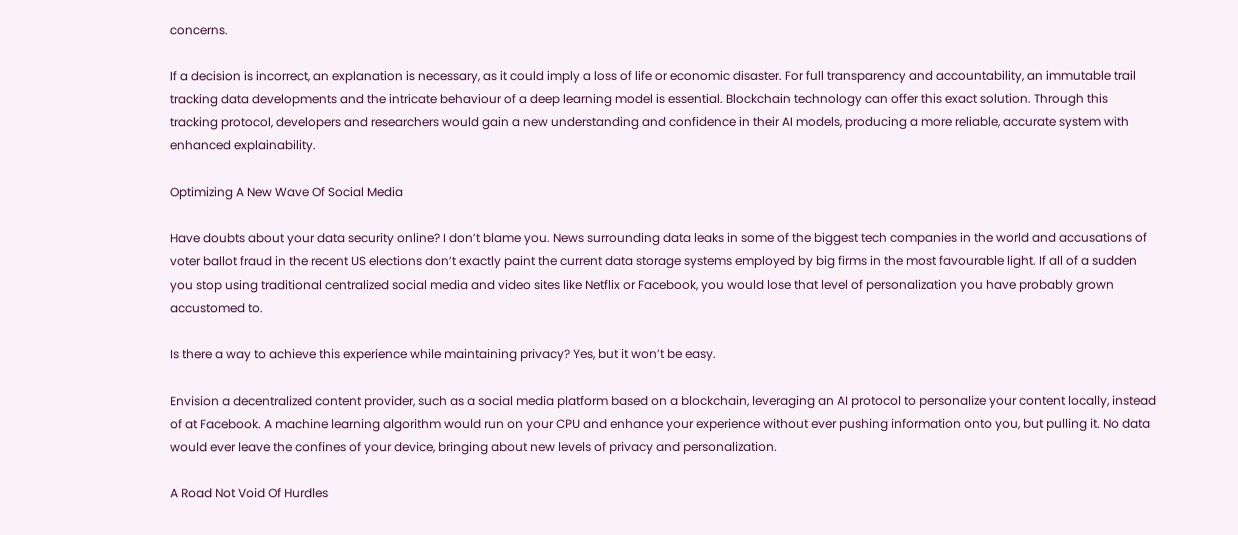concerns.

If a decision is incorrect, an explanation is necessary, as it could imply a loss of life or economic disaster. For full transparency and accountability, an immutable trail tracking data developments and the intricate behaviour of a deep learning model is essential. Blockchain technology can offer this exact solution. Through this tracking protocol, developers and researchers would gain a new understanding and confidence in their AI models, producing a more reliable, accurate system with enhanced explainability.

Optimizing A New Wave Of Social Media

Have doubts about your data security online? I don’t blame you. News surrounding data leaks in some of the biggest tech companies in the world and accusations of voter ballot fraud in the recent US elections don’t exactly paint the current data storage systems employed by big firms in the most favourable light. If all of a sudden you stop using traditional centralized social media and video sites like Netflix or Facebook, you would lose that level of personalization you have probably grown accustomed to.

Is there a way to achieve this experience while maintaining privacy? Yes, but it won’t be easy.

Envision a decentralized content provider, such as a social media platform based on a blockchain, leveraging an AI protocol to personalize your content locally, instead of at Facebook. A machine learning algorithm would run on your CPU and enhance your experience without ever pushing information onto you, but pulling it. No data would ever leave the confines of your device, bringing about new levels of privacy and personalization.

A Road Not Void Of Hurdles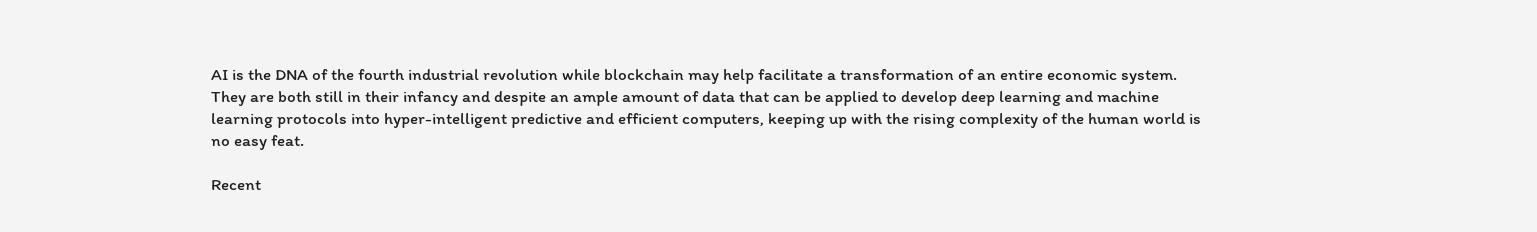AI is the DNA of the fourth industrial revolution while blockchain may help facilitate a transformation of an entire economic system. They are both still in their infancy and despite an ample amount of data that can be applied to develop deep learning and machine learning protocols into hyper-intelligent predictive and efficient computers, keeping up with the rising complexity of the human world is no easy feat.

Recent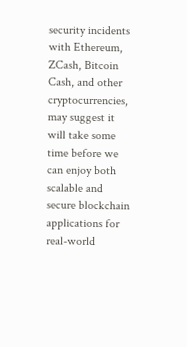security incidents with Ethereum, ZCash, Bitcoin Cash, and other cryptocurrencies, may suggest it will take some time before we can enjoy both scalable and secure blockchain applications for real-world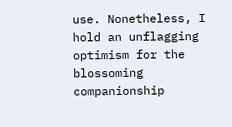use. Nonetheless, I hold an unflagging optimism for the blossoming companionship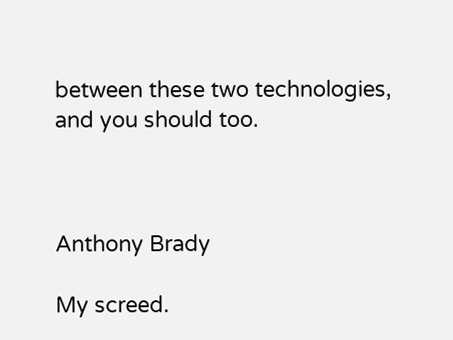between these two technologies, and you should too.



Anthony Brady

My screed.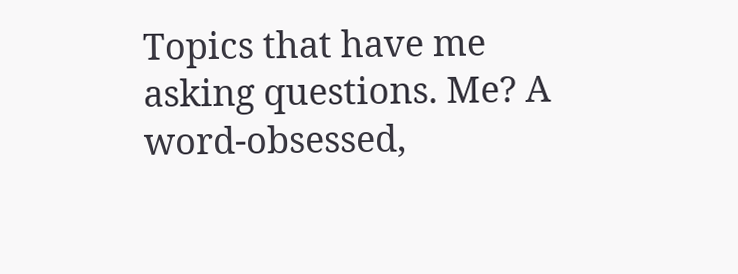Topics that have me asking questions. Me? A word-obsessed,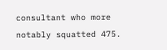consultant who more notably squatted 475.